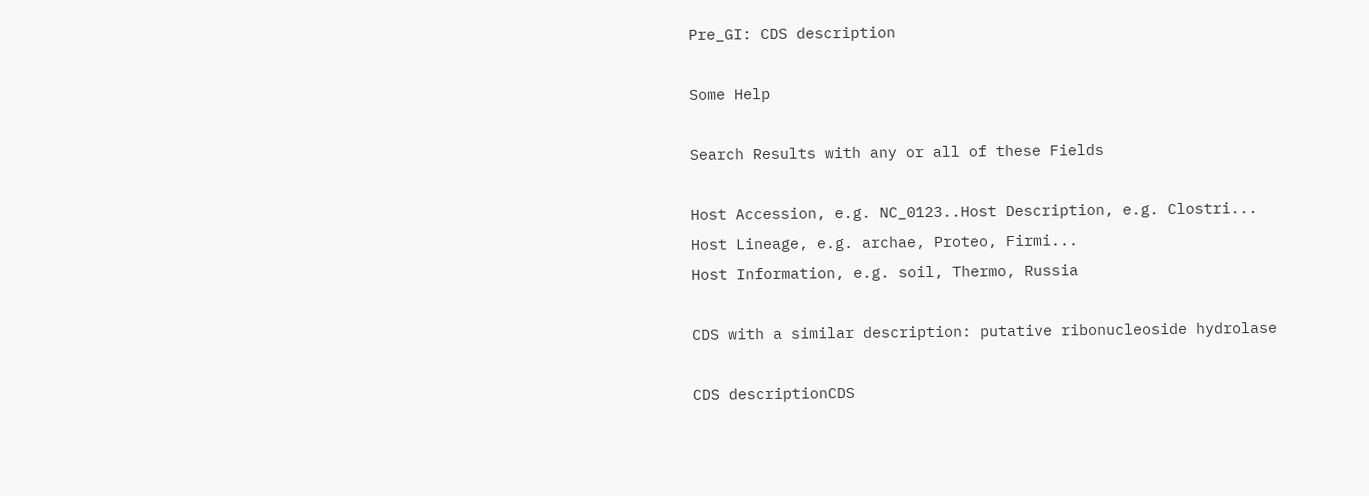Pre_GI: CDS description

Some Help

Search Results with any or all of these Fields

Host Accession, e.g. NC_0123..Host Description, e.g. Clostri...
Host Lineage, e.g. archae, Proteo, Firmi...
Host Information, e.g. soil, Thermo, Russia

CDS with a similar description: putative ribonucleoside hydrolase

CDS descriptionCDS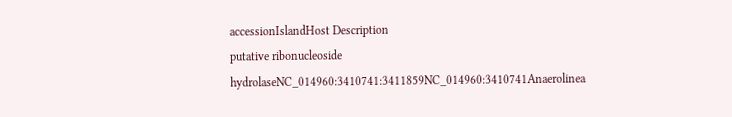accessionIslandHost Description
putative ribonucleoside hydrolaseNC_014960:3410741:3411859NC_014960:3410741Anaerolinea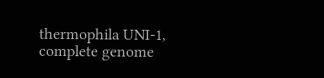thermophila UNI-1, complete genome